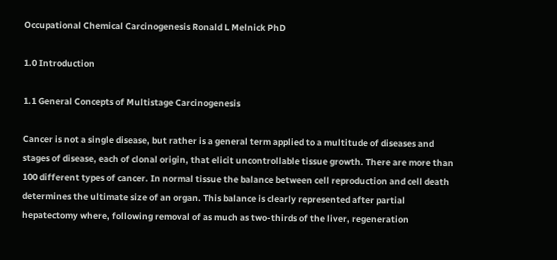Occupational Chemical Carcinogenesis Ronald L Melnick PhD

1.0 Introduction

1.1 General Concepts of Multistage Carcinogenesis

Cancer is not a single disease, but rather is a general term applied to a multitude of diseases and stages of disease, each of clonal origin, that elicit uncontrollable tissue growth. There are more than 100 different types of cancer. In normal tissue the balance between cell reproduction and cell death determines the ultimate size of an organ. This balance is clearly represented after partial hepatectomy where, following removal of as much as two-thirds of the liver, regeneration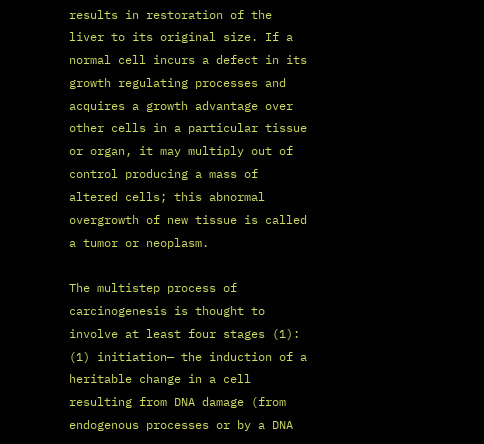results in restoration of the liver to its original size. If a normal cell incurs a defect in its growth regulating processes and acquires a growth advantage over other cells in a particular tissue or organ, it may multiply out of control producing a mass of altered cells; this abnormal overgrowth of new tissue is called a tumor or neoplasm.

The multistep process of carcinogenesis is thought to involve at least four stages (1): (1) initiation— the induction of a heritable change in a cell resulting from DNA damage (from endogenous processes or by a DNA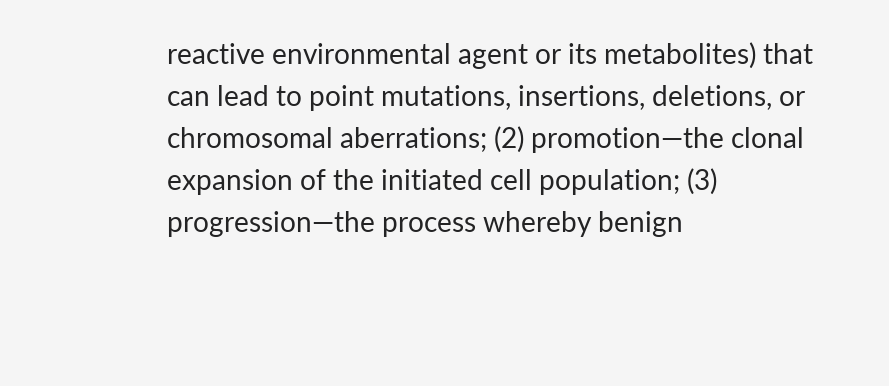reactive environmental agent or its metabolites) that can lead to point mutations, insertions, deletions, or chromosomal aberrations; (2) promotion—the clonal expansion of the initiated cell population; (3) progression—the process whereby benign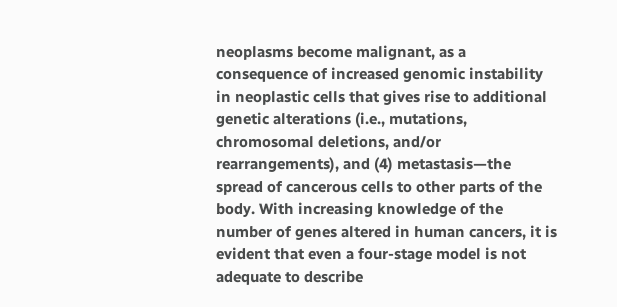neoplasms become malignant, as a consequence of increased genomic instability in neoplastic cells that gives rise to additional genetic alterations (i.e., mutations, chromosomal deletions, and/or rearrangements), and (4) metastasis—the spread of cancerous cells to other parts of the body. With increasing knowledge of the number of genes altered in human cancers, it is evident that even a four-stage model is not adequate to describe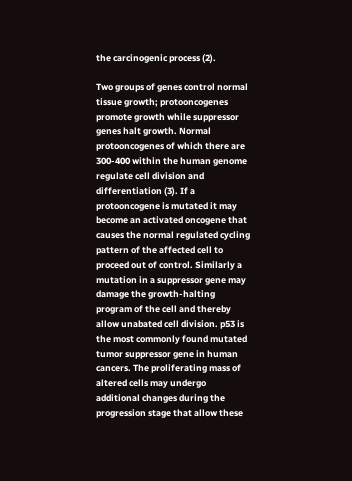the carcinogenic process (2).

Two groups of genes control normal tissue growth; protooncogenes promote growth while suppressor genes halt growth. Normal protooncogenes of which there are 300-400 within the human genome regulate cell division and differentiation (3). If a protooncogene is mutated it may become an activated oncogene that causes the normal regulated cycling pattern of the affected cell to proceed out of control. Similarly a mutation in a suppressor gene may damage the growth-halting program of the cell and thereby allow unabated cell division. p53 is the most commonly found mutated tumor suppressor gene in human cancers. The proliferating mass of altered cells may undergo additional changes during the progression stage that allow these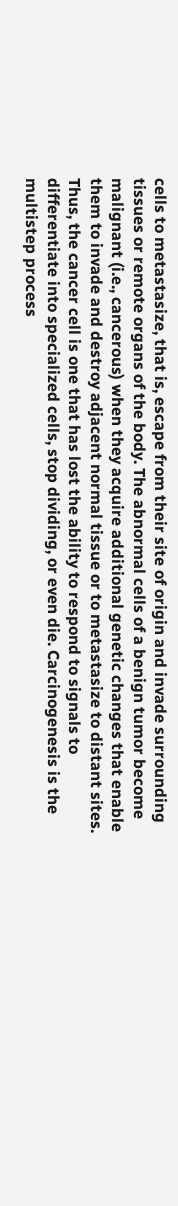cells to metastasize, that is, escape from their site of origin and invade surrounding tissues or remote organs of the body. The abnormal cells of a benign tumor become malignant (i.e., cancerous) when they acquire additional genetic changes that enable them to invade and destroy adjacent normal tissue or to metastasize to distant sites. Thus, the cancer cell is one that has lost the ability to respond to signals to differentiate into specialized cells, stop dividing, or even die. Carcinogenesis is the multistep process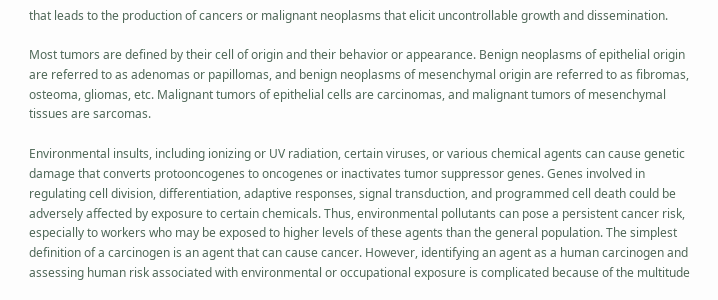that leads to the production of cancers or malignant neoplasms that elicit uncontrollable growth and dissemination.

Most tumors are defined by their cell of origin and their behavior or appearance. Benign neoplasms of epithelial origin are referred to as adenomas or papillomas, and benign neoplasms of mesenchymal origin are referred to as fibromas, osteoma, gliomas, etc. Malignant tumors of epithelial cells are carcinomas, and malignant tumors of mesenchymal tissues are sarcomas.

Environmental insults, including ionizing or UV radiation, certain viruses, or various chemical agents can cause genetic damage that converts protooncogenes to oncogenes or inactivates tumor suppressor genes. Genes involved in regulating cell division, differentiation, adaptive responses, signal transduction, and programmed cell death could be adversely affected by exposure to certain chemicals. Thus, environmental pollutants can pose a persistent cancer risk, especially to workers who may be exposed to higher levels of these agents than the general population. The simplest definition of a carcinogen is an agent that can cause cancer. However, identifying an agent as a human carcinogen and assessing human risk associated with environmental or occupational exposure is complicated because of the multitude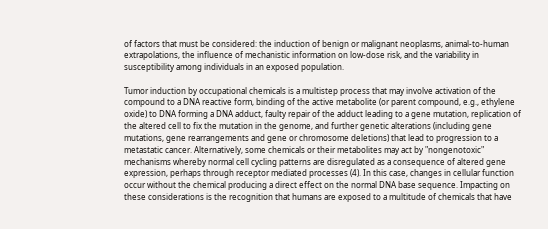of factors that must be considered: the induction of benign or malignant neoplasms, animal-to-human extrapolations, the influence of mechanistic information on low-dose risk, and the variability in susceptibility among individuals in an exposed population.

Tumor induction by occupational chemicals is a multistep process that may involve activation of the compound to a DNA reactive form, binding of the active metabolite (or parent compound, e.g., ethylene oxide) to DNA forming a DNA adduct, faulty repair of the adduct leading to a gene mutation, replication of the altered cell to fix the mutation in the genome, and further genetic alterations (including gene mutations, gene rearrangements and gene or chromosome deletions) that lead to progression to a metastatic cancer. Alternatively, some chemicals or their metabolites may act by "nongenotoxic" mechanisms whereby normal cell cycling patterns are disregulated as a consequence of altered gene expression, perhaps through receptor mediated processes (4). In this case, changes in cellular function occur without the chemical producing a direct effect on the normal DNA base sequence. Impacting on these considerations is the recognition that humans are exposed to a multitude of chemicals that have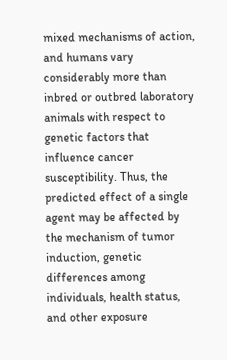mixed mechanisms of action, and humans vary considerably more than inbred or outbred laboratory animals with respect to genetic factors that influence cancer susceptibility. Thus, the predicted effect of a single agent may be affected by the mechanism of tumor induction, genetic differences among individuals, health status, and other exposure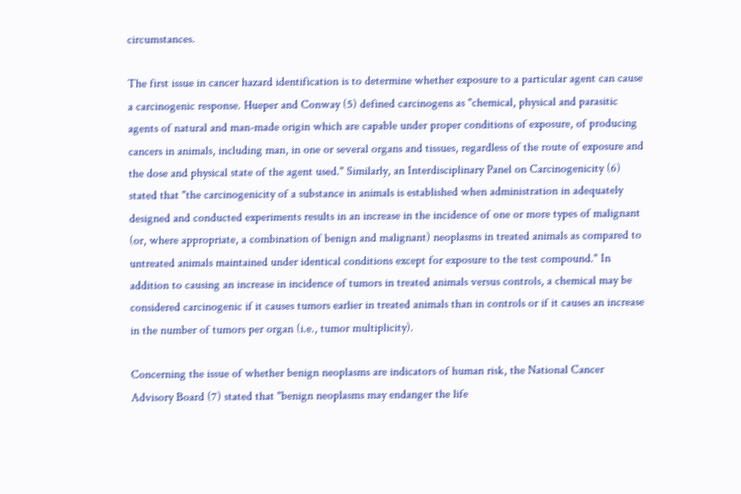circumstances.

The first issue in cancer hazard identification is to determine whether exposure to a particular agent can cause a carcinogenic response. Hueper and Conway (5) defined carcinogens as "chemical, physical and parasitic agents of natural and man-made origin which are capable under proper conditions of exposure, of producing cancers in animals, including man, in one or several organs and tissues, regardless of the route of exposure and the dose and physical state of the agent used." Similarly, an Interdisciplinary Panel on Carcinogenicity (6) stated that "the carcinogenicity of a substance in animals is established when administration in adequately designed and conducted experiments results in an increase in the incidence of one or more types of malignant (or, where appropriate, a combination of benign and malignant) neoplasms in treated animals as compared to untreated animals maintained under identical conditions except for exposure to the test compound." In addition to causing an increase in incidence of tumors in treated animals versus controls, a chemical may be considered carcinogenic if it causes tumors earlier in treated animals than in controls or if it causes an increase in the number of tumors per organ (i.e., tumor multiplicity).

Concerning the issue of whether benign neoplasms are indicators of human risk, the National Cancer Advisory Board (7) stated that "benign neoplasms may endanger the life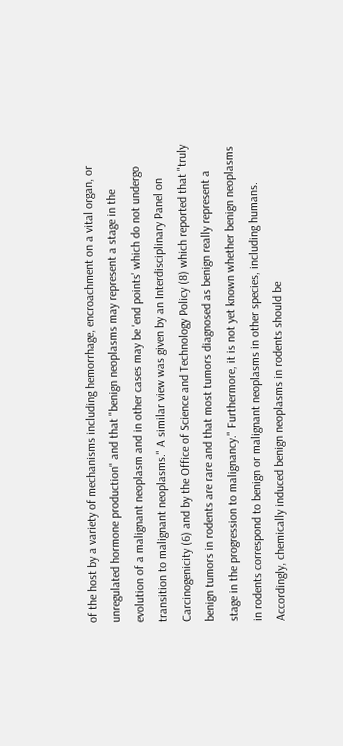of the host by a variety of mechanisms including hemorrhage, encroachment on a vital organ, or unregulated hormone production" and that "benign neoplasms may represent a stage in the evolution of a malignant neoplasm and in other cases may be 'end points' which do not undergo transition to malignant neoplasms." A similar view was given by an Interdisciplinary Panel on Carcinogenicity (6) and by the Office of Science and Technology Policy (8) which reported that "truly benign tumors in rodents are rare and that most tumors diagnosed as benign really represent a stage in the progression to malignancy." Furthermore, it is not yet known whether benign neoplasms in rodents correspond to benign or malignant neoplasms in other species, including humans. Accordingly, chemically induced benign neoplasms in rodents should be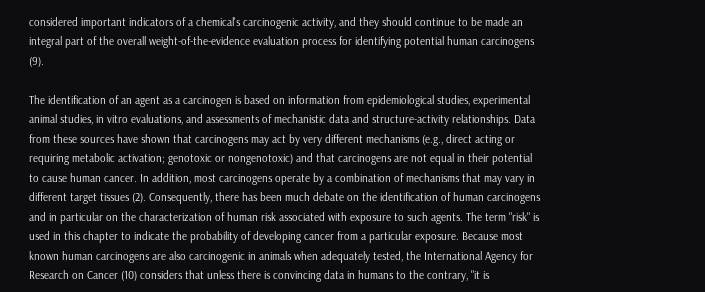considered important indicators of a chemical's carcinogenic activity, and they should continue to be made an integral part of the overall weight-of-the-evidence evaluation process for identifying potential human carcinogens (9).

The identification of an agent as a carcinogen is based on information from epidemiological studies, experimental animal studies, in vitro evaluations, and assessments of mechanistic data and structure-activity relationships. Data from these sources have shown that carcinogens may act by very different mechanisms (e.g., direct acting or requiring metabolic activation; genotoxic or nongenotoxic) and that carcinogens are not equal in their potential to cause human cancer. In addition, most carcinogens operate by a combination of mechanisms that may vary in different target tissues (2). Consequently, there has been much debate on the identification of human carcinogens and in particular on the characterization of human risk associated with exposure to such agents. The term "risk" is used in this chapter to indicate the probability of developing cancer from a particular exposure. Because most known human carcinogens are also carcinogenic in animals when adequately tested, the International Agency for Research on Cancer (10) considers that unless there is convincing data in humans to the contrary, "it is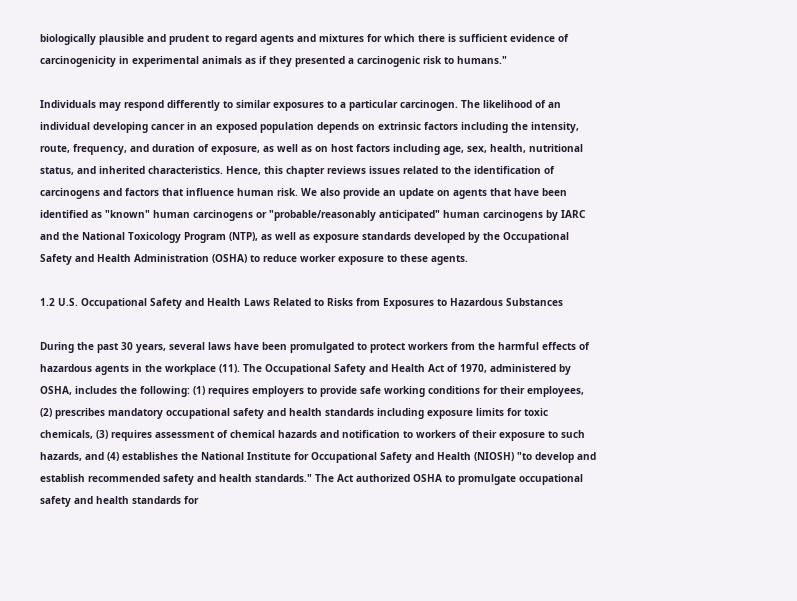biologically plausible and prudent to regard agents and mixtures for which there is sufficient evidence of carcinogenicity in experimental animals as if they presented a carcinogenic risk to humans."

Individuals may respond differently to similar exposures to a particular carcinogen. The likelihood of an individual developing cancer in an exposed population depends on extrinsic factors including the intensity, route, frequency, and duration of exposure, as well as on host factors including age, sex, health, nutritional status, and inherited characteristics. Hence, this chapter reviews issues related to the identification of carcinogens and factors that influence human risk. We also provide an update on agents that have been identified as "known" human carcinogens or "probable/reasonably anticipated" human carcinogens by IARC and the National Toxicology Program (NTP), as well as exposure standards developed by the Occupational Safety and Health Administration (OSHA) to reduce worker exposure to these agents.

1.2 U.S. Occupational Safety and Health Laws Related to Risks from Exposures to Hazardous Substances

During the past 30 years, several laws have been promulgated to protect workers from the harmful effects of hazardous agents in the workplace (11). The Occupational Safety and Health Act of 1970, administered by OSHA, includes the following: (1) requires employers to provide safe working conditions for their employees, (2) prescribes mandatory occupational safety and health standards including exposure limits for toxic chemicals, (3) requires assessment of chemical hazards and notification to workers of their exposure to such hazards, and (4) establishes the National Institute for Occupational Safety and Health (NIOSH) "to develop and establish recommended safety and health standards." The Act authorized OSHA to promulgate occupational safety and health standards for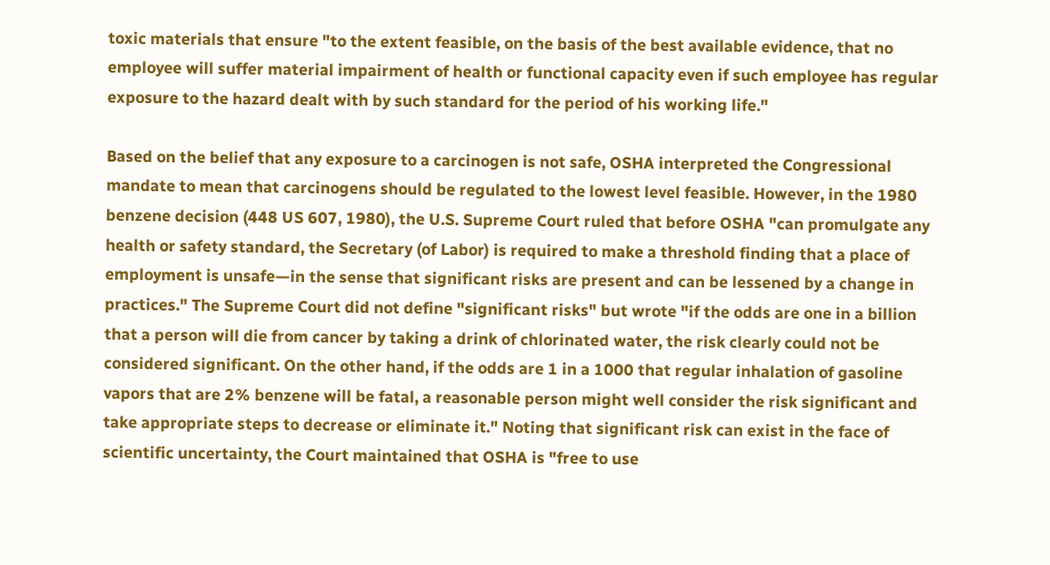toxic materials that ensure "to the extent feasible, on the basis of the best available evidence, that no employee will suffer material impairment of health or functional capacity even if such employee has regular exposure to the hazard dealt with by such standard for the period of his working life."

Based on the belief that any exposure to a carcinogen is not safe, OSHA interpreted the Congressional mandate to mean that carcinogens should be regulated to the lowest level feasible. However, in the 1980 benzene decision (448 US 607, 1980), the U.S. Supreme Court ruled that before OSHA "can promulgate any health or safety standard, the Secretary (of Labor) is required to make a threshold finding that a place of employment is unsafe—in the sense that significant risks are present and can be lessened by a change in practices." The Supreme Court did not define "significant risks" but wrote "if the odds are one in a billion that a person will die from cancer by taking a drink of chlorinated water, the risk clearly could not be considered significant. On the other hand, if the odds are 1 in a 1000 that regular inhalation of gasoline vapors that are 2% benzene will be fatal, a reasonable person might well consider the risk significant and take appropriate steps to decrease or eliminate it." Noting that significant risk can exist in the face of scientific uncertainty, the Court maintained that OSHA is "free to use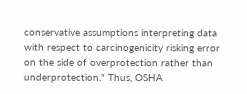conservative assumptions interpreting data with respect to carcinogenicity risking error on the side of overprotection rather than underprotection." Thus, OSHA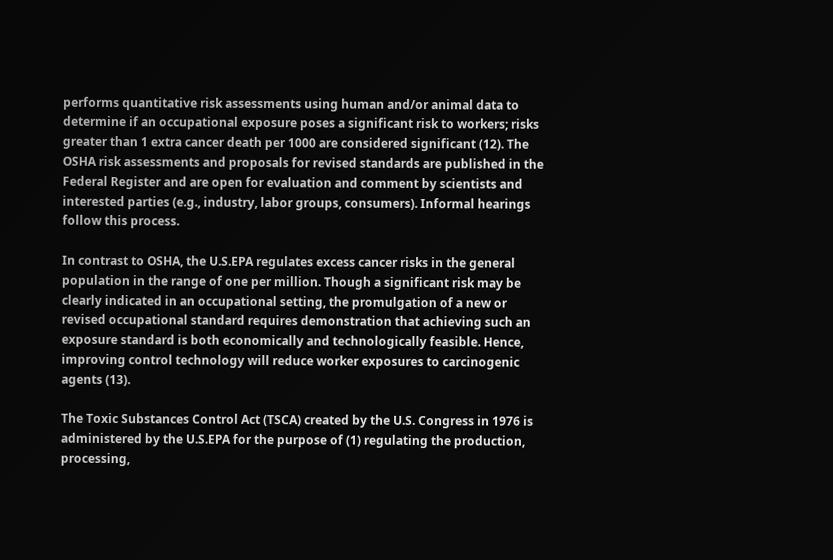performs quantitative risk assessments using human and/or animal data to determine if an occupational exposure poses a significant risk to workers; risks greater than 1 extra cancer death per 1000 are considered significant (12). The OSHA risk assessments and proposals for revised standards are published in the Federal Register and are open for evaluation and comment by scientists and interested parties (e.g., industry, labor groups, consumers). Informal hearings follow this process.

In contrast to OSHA, the U.S.EPA regulates excess cancer risks in the general population in the range of one per million. Though a significant risk may be clearly indicated in an occupational setting, the promulgation of a new or revised occupational standard requires demonstration that achieving such an exposure standard is both economically and technologically feasible. Hence, improving control technology will reduce worker exposures to carcinogenic agents (13).

The Toxic Substances Control Act (TSCA) created by the U.S. Congress in 1976 is administered by the U.S.EPA for the purpose of (1) regulating the production, processing,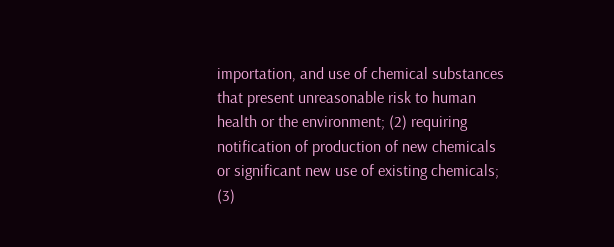importation, and use of chemical substances that present unreasonable risk to human health or the environment; (2) requiring notification of production of new chemicals or significant new use of existing chemicals; (3)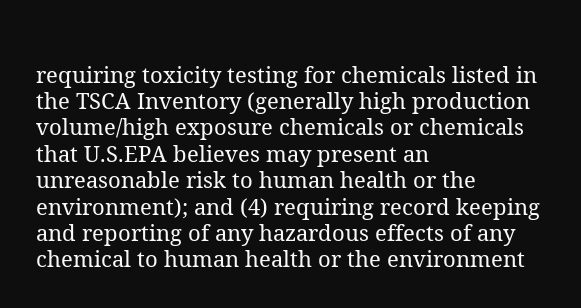requiring toxicity testing for chemicals listed in the TSCA Inventory (generally high production volume/high exposure chemicals or chemicals that U.S.EPA believes may present an unreasonable risk to human health or the environment); and (4) requiring record keeping and reporting of any hazardous effects of any chemical to human health or the environment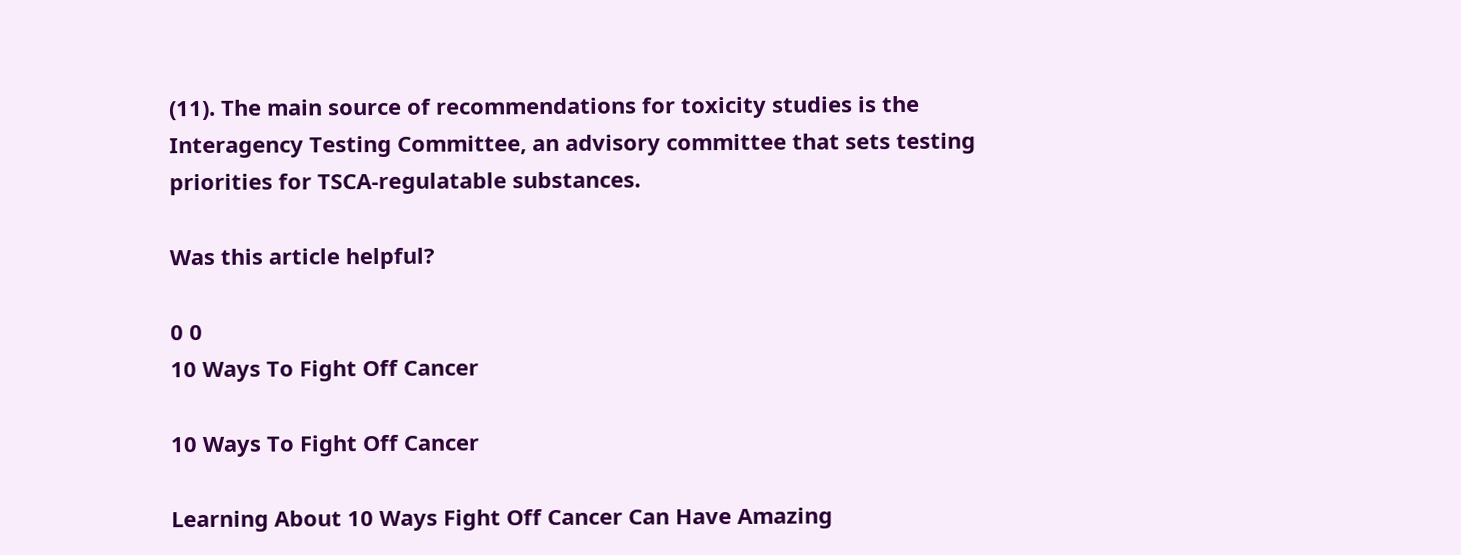(11). The main source of recommendations for toxicity studies is the Interagency Testing Committee, an advisory committee that sets testing priorities for TSCA-regulatable substances.

Was this article helpful?

0 0
10 Ways To Fight Off Cancer

10 Ways To Fight Off Cancer

Learning About 10 Ways Fight Off Cancer Can Have Amazing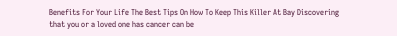Benefits For Your Life The Best Tips On How To Keep This Killer At Bay Discovering that you or a loved one has cancer can be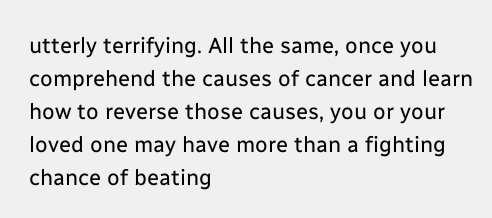utterly terrifying. All the same, once you comprehend the causes of cancer and learn how to reverse those causes, you or your loved one may have more than a fighting chance of beating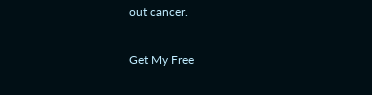out cancer.

Get My Free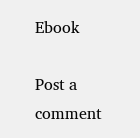Ebook

Post a comment